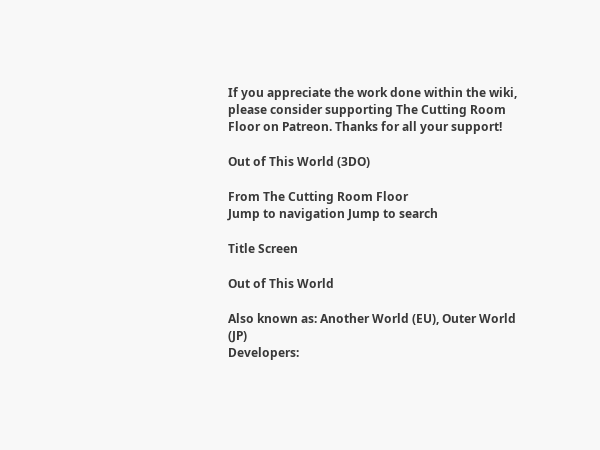If you appreciate the work done within the wiki, please consider supporting The Cutting Room Floor on Patreon. Thanks for all your support!

Out of This World (3DO)

From The Cutting Room Floor
Jump to navigation Jump to search

Title Screen

Out of This World

Also known as: Another World (EU), Outer World (JP)
Developers: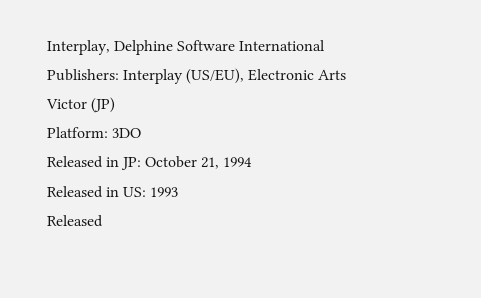Interplay, Delphine Software International
Publishers: Interplay (US/EU), Electronic Arts Victor (JP)
Platform: 3DO
Released in JP: October 21, 1994
Released in US: 1993
Released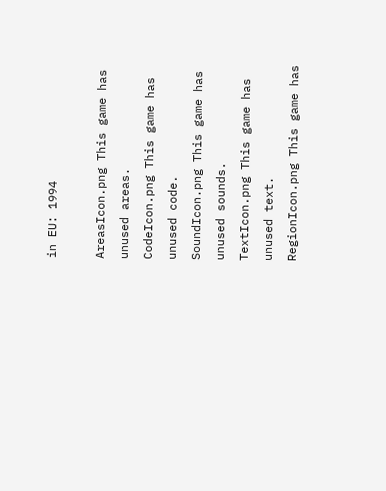in EU: 1994

AreasIcon.png This game has unused areas.
CodeIcon.png This game has unused code.
SoundIcon.png This game has unused sounds.
TextIcon.png This game has unused text.
RegionIcon.png This game has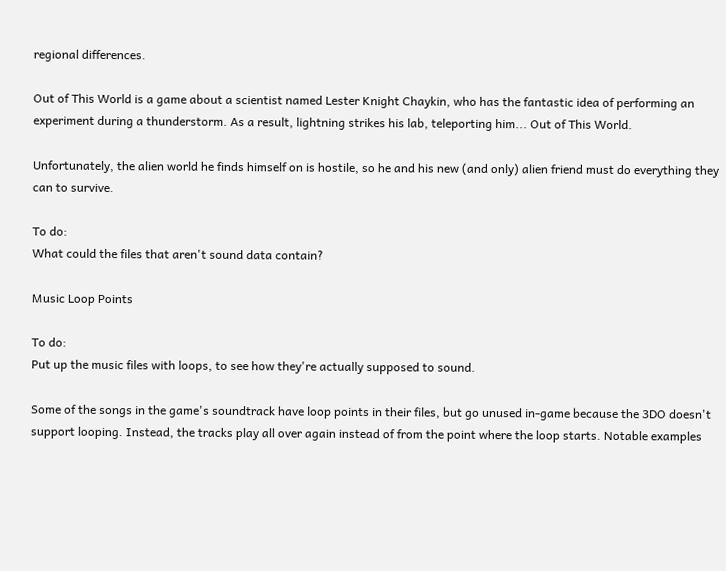regional differences.

Out of This World is a game about a scientist named Lester Knight Chaykin, who has the fantastic idea of performing an experiment during a thunderstorm. As a result, lightning strikes his lab, teleporting him... Out of This World.

Unfortunately, the alien world he finds himself on is hostile, so he and his new (and only) alien friend must do everything they can to survive.

To do:
What could the files that aren't sound data contain?

Music Loop Points

To do:
Put up the music files with loops, to see how they're actually supposed to sound.

Some of the songs in the game's soundtrack have loop points in their files, but go unused in-game because the 3DO doesn't support looping. Instead, the tracks play all over again instead of from the point where the loop starts. Notable examples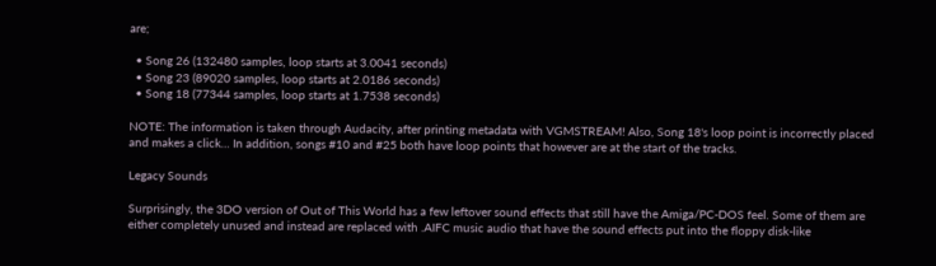are;

  • Song 26 (132480 samples, loop starts at 3.0041 seconds)
  • Song 23 (89020 samples, loop starts at 2.0186 seconds)
  • Song 18 (77344 samples, loop starts at 1.7538 seconds)

NOTE: The information is taken through Audacity, after printing metadata with VGMSTREAM! Also, Song 18's loop point is incorrectly placed and makes a click... In addition, songs #10 and #25 both have loop points that however are at the start of the tracks.

Legacy Sounds

Surprisingly, the 3DO version of Out of This World has a few leftover sound effects that still have the Amiga/PC-DOS feel. Some of them are either completely unused and instead are replaced with .AIFC music audio that have the sound effects put into the floppy disk-like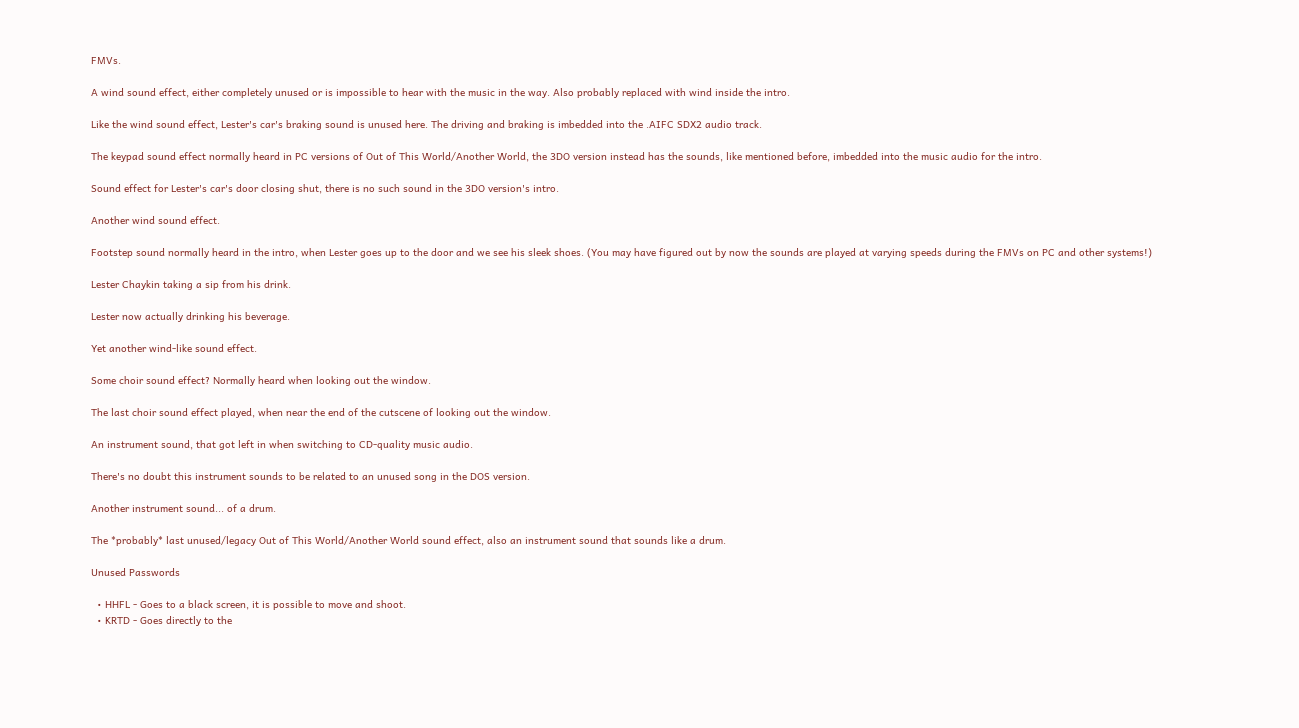FMVs.

A wind sound effect, either completely unused or is impossible to hear with the music in the way. Also probably replaced with wind inside the intro.

Like the wind sound effect, Lester's car's braking sound is unused here. The driving and braking is imbedded into the .AIFC SDX2 audio track.

The keypad sound effect normally heard in PC versions of Out of This World/Another World, the 3DO version instead has the sounds, like mentioned before, imbedded into the music audio for the intro.

Sound effect for Lester's car's door closing shut, there is no such sound in the 3DO version's intro.

Another wind sound effect.

Footstep sound normally heard in the intro, when Lester goes up to the door and we see his sleek shoes. (You may have figured out by now the sounds are played at varying speeds during the FMVs on PC and other systems!)

Lester Chaykin taking a sip from his drink.

Lester now actually drinking his beverage.

Yet another wind-like sound effect.

Some choir sound effect? Normally heard when looking out the window.

The last choir sound effect played, when near the end of the cutscene of looking out the window.

An instrument sound, that got left in when switching to CD-quality music audio.

There's no doubt this instrument sounds to be related to an unused song in the DOS version.

Another instrument sound... of a drum.

The *probably* last unused/legacy Out of This World/Another World sound effect, also an instrument sound that sounds like a drum.

Unused Passwords

  • HHFL - Goes to a black screen, it is possible to move and shoot.
  • KRTD - Goes directly to the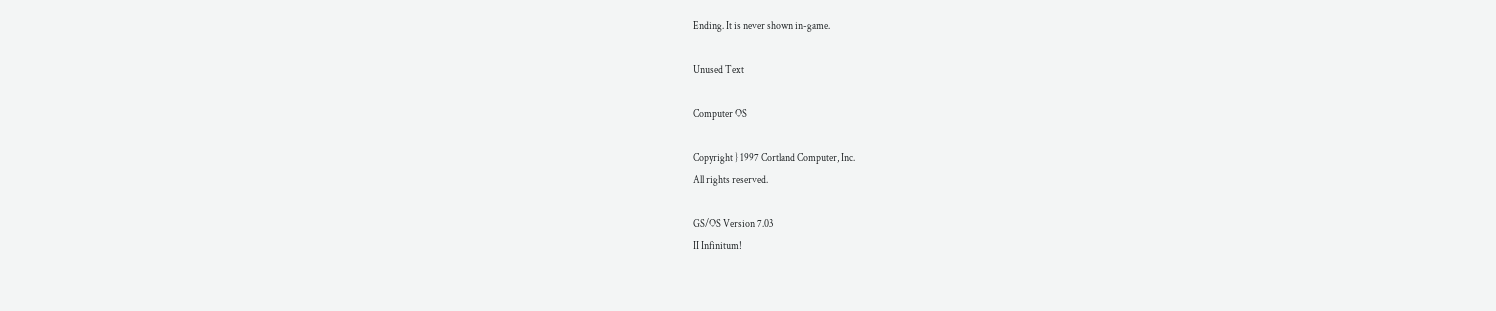Ending. It is never shown in-game.

Unused Text

Computer OS

Copyright } 1997 Cortland Computer, Inc.
All rights reserved.

GS/OS Version 7.03
II Infinitum!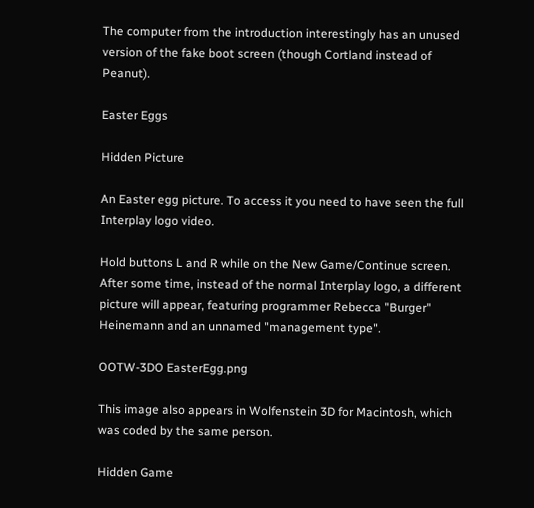The computer from the introduction interestingly has an unused version of the fake boot screen (though Cortland instead of Peanut).

Easter Eggs

Hidden Picture

An Easter egg picture. To access it you need to have seen the full Interplay logo video.

Hold buttons L and R while on the New Game/Continue screen. After some time, instead of the normal Interplay logo, a different picture will appear, featuring programmer Rebecca "Burger" Heinemann and an unnamed "management type".

OOTW-3DO EasterEgg.png

This image also appears in Wolfenstein 3D for Macintosh, which was coded by the same person.

Hidden Game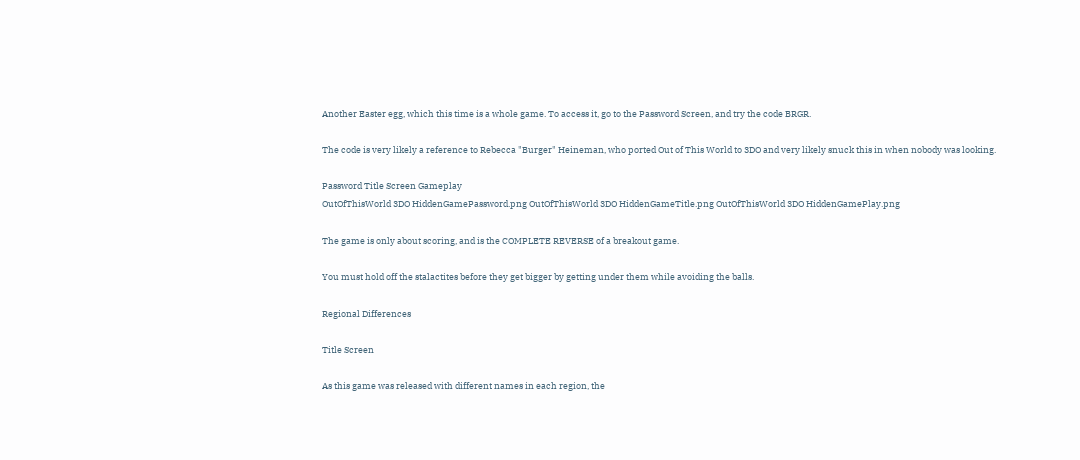Another Easter egg, which this time is a whole game. To access it, go to the Password Screen, and try the code BRGR.

The code is very likely a reference to Rebecca "Burger" Heineman, who ported Out of This World to 3DO and very likely snuck this in when nobody was looking.

Password Title Screen Gameplay
OutOfThisWorld 3DO HiddenGamePassword.png OutOfThisWorld 3DO HiddenGameTitle.png OutOfThisWorld 3DO HiddenGamePlay.png

The game is only about scoring, and is the COMPLETE REVERSE of a breakout game.

You must hold off the stalactites before they get bigger by getting under them while avoiding the balls.

Regional Differences

Title Screen

As this game was released with different names in each region, the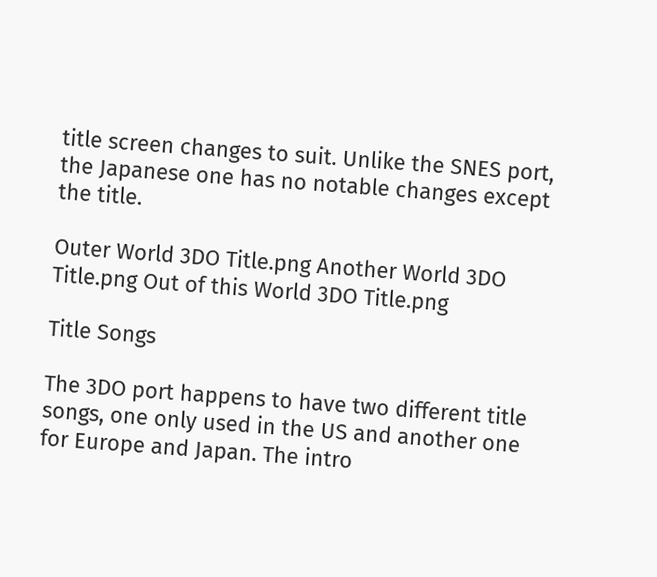title screen changes to suit. Unlike the SNES port, the Japanese one has no notable changes except the title.

Outer World 3DO Title.png Another World 3DO Title.png Out of this World 3DO Title.png

Title Songs

The 3DO port happens to have two different title songs, one only used in the US and another one for Europe and Japan. The intro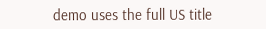demo uses the full US title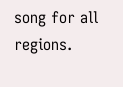song for all regions.